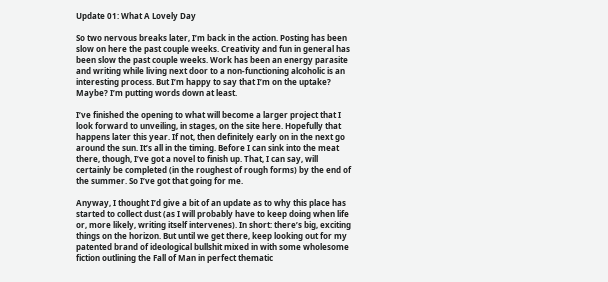Update 01: What A Lovely Day

So two nervous breaks later, I’m back in the action. Posting has been slow on here the past couple weeks. Creativity and fun in general has been slow the past couple weeks. Work has been an energy parasite and writing while living next door to a non-functioning alcoholic is an interesting process. But I’m happy to say that I’m on the uptake? Maybe? I’m putting words down at least.

I’ve finished the opening to what will become a larger project that I look forward to unveiling, in stages, on the site here. Hopefully that happens later this year. If not, then definitely early on in the next go around the sun. It’s all in the timing. Before I can sink into the meat there, though, I’ve got a novel to finish up. That, I can say, will certainly be completed (in the roughest of rough forms) by the end of the summer. So I’ve got that going for me.

Anyway, I thought I’d give a bit of an update as to why this place has started to collect dust (as I will probably have to keep doing when life or, more likely, writing itself intervenes). In short: there’s big, exciting things on the horizon. But until we get there, keep looking out for my patented brand of ideological bullshit mixed in with some wholesome fiction outlining the Fall of Man in perfect thematic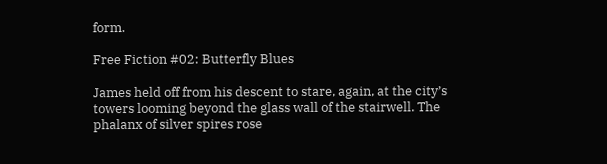form.

Free Fiction #02: Butterfly Blues

James held off from his descent to stare, again, at the city’s towers looming beyond the glass wall of the stairwell. The phalanx of silver spires rose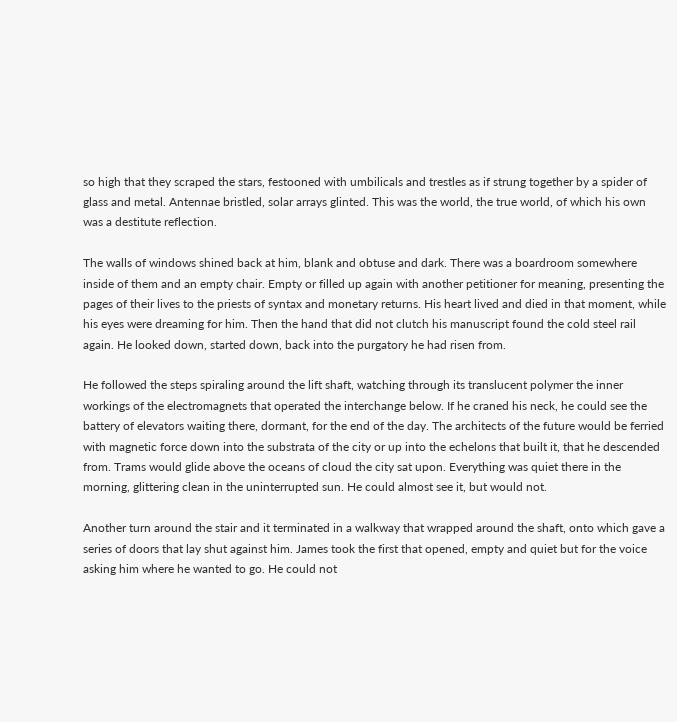so high that they scraped the stars, festooned with umbilicals and trestles as if strung together by a spider of glass and metal. Antennae bristled, solar arrays glinted. This was the world, the true world, of which his own was a destitute reflection.

The walls of windows shined back at him, blank and obtuse and dark. There was a boardroom somewhere inside of them and an empty chair. Empty or filled up again with another petitioner for meaning, presenting the pages of their lives to the priests of syntax and monetary returns. His heart lived and died in that moment, while his eyes were dreaming for him. Then the hand that did not clutch his manuscript found the cold steel rail again. He looked down, started down, back into the purgatory he had risen from.

He followed the steps spiraling around the lift shaft, watching through its translucent polymer the inner workings of the electromagnets that operated the interchange below. If he craned his neck, he could see the battery of elevators waiting there, dormant, for the end of the day. The architects of the future would be ferried with magnetic force down into the substrata of the city or up into the echelons that built it, that he descended from. Trams would glide above the oceans of cloud the city sat upon. Everything was quiet there in the morning, glittering clean in the uninterrupted sun. He could almost see it, but would not.

Another turn around the stair and it terminated in a walkway that wrapped around the shaft, onto which gave a series of doors that lay shut against him. James took the first that opened, empty and quiet but for the voice asking him where he wanted to go. He could not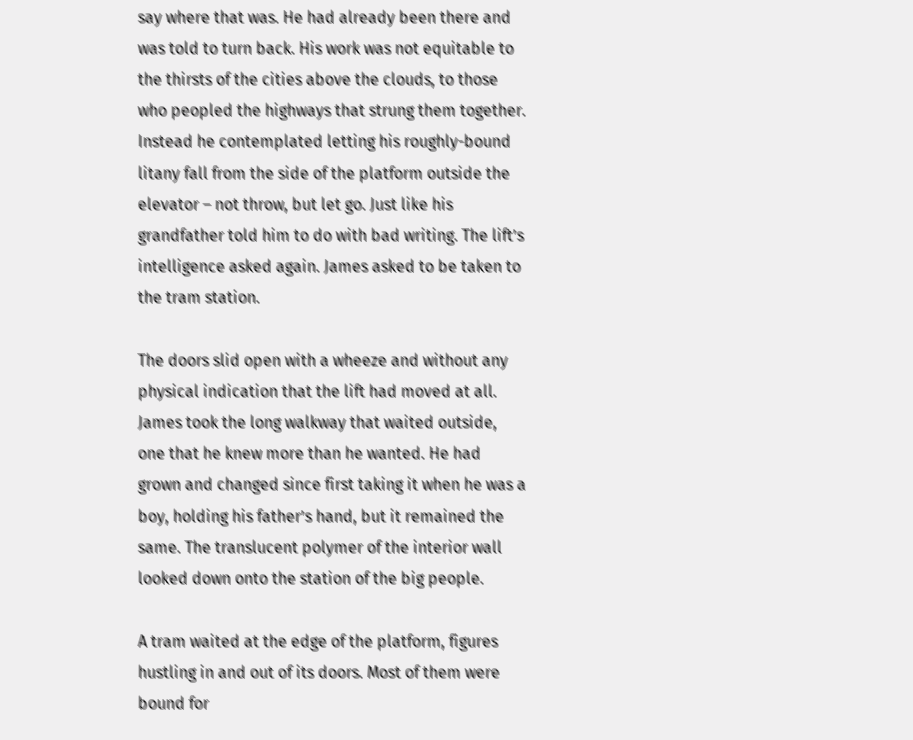say where that was. He had already been there and was told to turn back. His work was not equitable to the thirsts of the cities above the clouds, to those who peopled the highways that strung them together. Instead he contemplated letting his roughly-bound litany fall from the side of the platform outside the elevator – not throw, but let go. Just like his grandfather told him to do with bad writing. The lift’s intelligence asked again. James asked to be taken to the tram station.

The doors slid open with a wheeze and without any physical indication that the lift had moved at all. James took the long walkway that waited outside, one that he knew more than he wanted. He had grown and changed since first taking it when he was a boy, holding his father’s hand, but it remained the same. The translucent polymer of the interior wall looked down onto the station of the big people.

A tram waited at the edge of the platform, figures hustling in and out of its doors. Most of them were bound for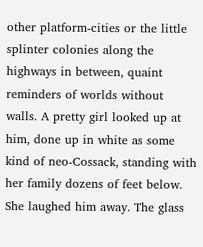other platform-cities or the little splinter colonies along the highways in between, quaint reminders of worlds without walls. A pretty girl looked up at him, done up in white as some kind of neo-Cossack, standing with her family dozens of feet below. She laughed him away. The glass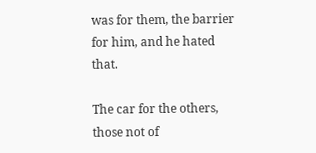was for them, the barrier for him, and he hated that.

The car for the others, those not of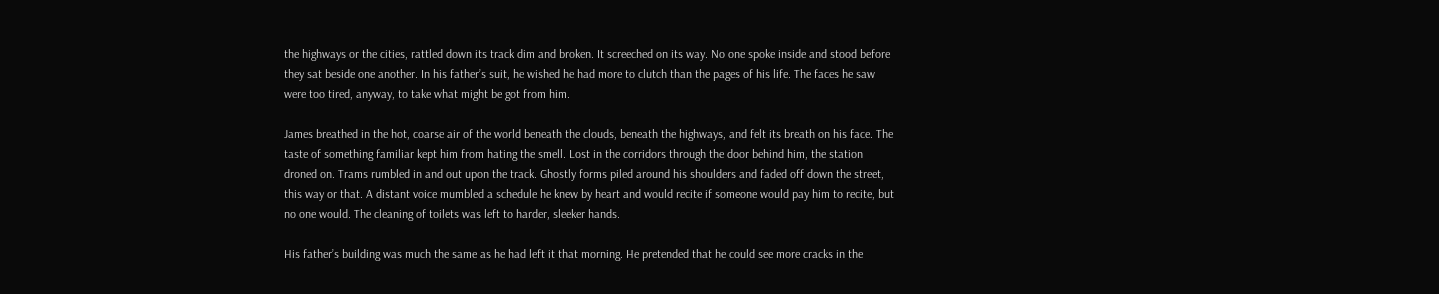the highways or the cities, rattled down its track dim and broken. It screeched on its way. No one spoke inside and stood before they sat beside one another. In his father’s suit, he wished he had more to clutch than the pages of his life. The faces he saw were too tired, anyway, to take what might be got from him.

James breathed in the hot, coarse air of the world beneath the clouds, beneath the highways, and felt its breath on his face. The taste of something familiar kept him from hating the smell. Lost in the corridors through the door behind him, the station droned on. Trams rumbled in and out upon the track. Ghostly forms piled around his shoulders and faded off down the street, this way or that. A distant voice mumbled a schedule he knew by heart and would recite if someone would pay him to recite, but no one would. The cleaning of toilets was left to harder, sleeker hands.

His father’s building was much the same as he had left it that morning. He pretended that he could see more cracks in the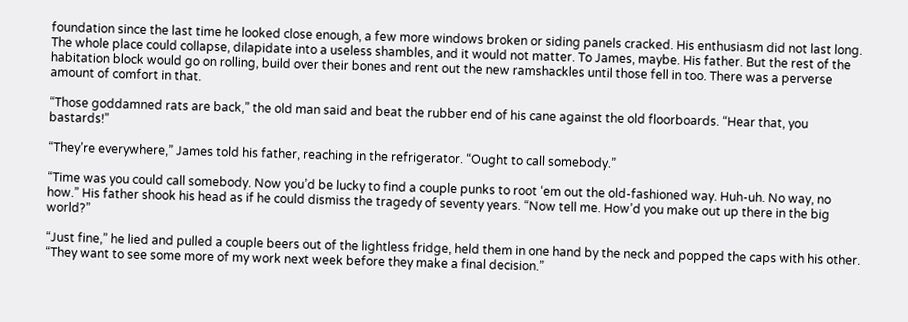foundation since the last time he looked close enough, a few more windows broken or siding panels cracked. His enthusiasm did not last long. The whole place could collapse, dilapidate into a useless shambles, and it would not matter. To James, maybe. His father. But the rest of the habitation block would go on rolling, build over their bones and rent out the new ramshackles until those fell in too. There was a perverse amount of comfort in that.

“Those goddamned rats are back,” the old man said and beat the rubber end of his cane against the old floorboards. “Hear that, you bastards!”

“They’re everywhere,” James told his father, reaching in the refrigerator. “Ought to call somebody.”

“Time was you could call somebody. Now you’d be lucky to find a couple punks to root ‘em out the old-fashioned way. Huh-uh. No way, no how.” His father shook his head as if he could dismiss the tragedy of seventy years. “Now tell me. How’d you make out up there in the big world?”

“Just fine,” he lied and pulled a couple beers out of the lightless fridge, held them in one hand by the neck and popped the caps with his other. “They want to see some more of my work next week before they make a final decision.”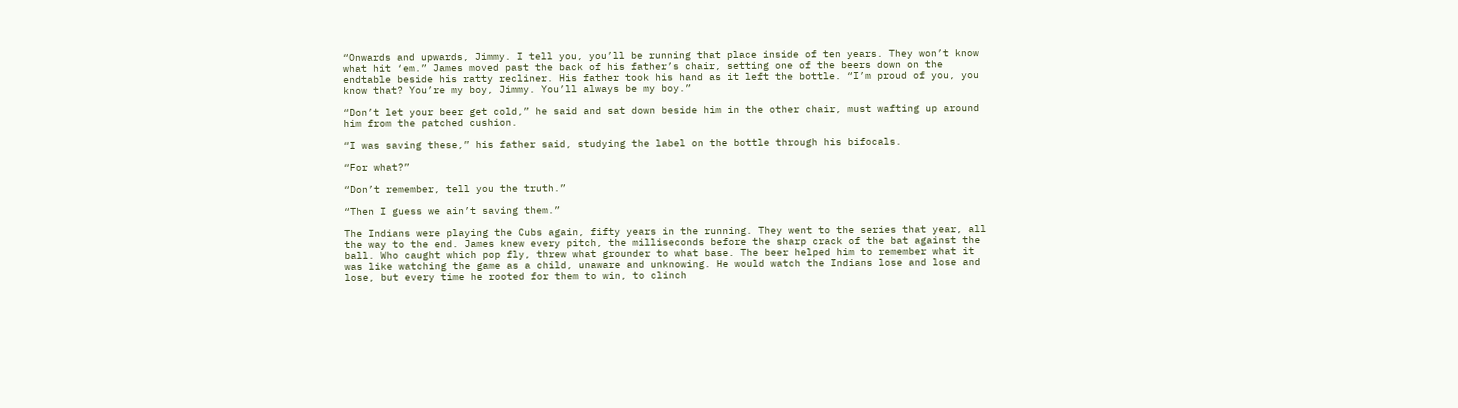“Onwards and upwards, Jimmy. I tell you, you’ll be running that place inside of ten years. They won’t know what hit ‘em.” James moved past the back of his father’s chair, setting one of the beers down on the endtable beside his ratty recliner. His father took his hand as it left the bottle. “I’m proud of you, you know that? You’re my boy, Jimmy. You’ll always be my boy.”

“Don’t let your beer get cold,” he said and sat down beside him in the other chair, must wafting up around him from the patched cushion.

“I was saving these,” his father said, studying the label on the bottle through his bifocals.

“For what?”

“Don’t remember, tell you the truth.”

“Then I guess we ain’t saving them.”

The Indians were playing the Cubs again, fifty years in the running. They went to the series that year, all the way to the end. James knew every pitch, the milliseconds before the sharp crack of the bat against the ball. Who caught which pop fly, threw what grounder to what base. The beer helped him to remember what it was like watching the game as a child, unaware and unknowing. He would watch the Indians lose and lose and lose, but every time he rooted for them to win, to clinch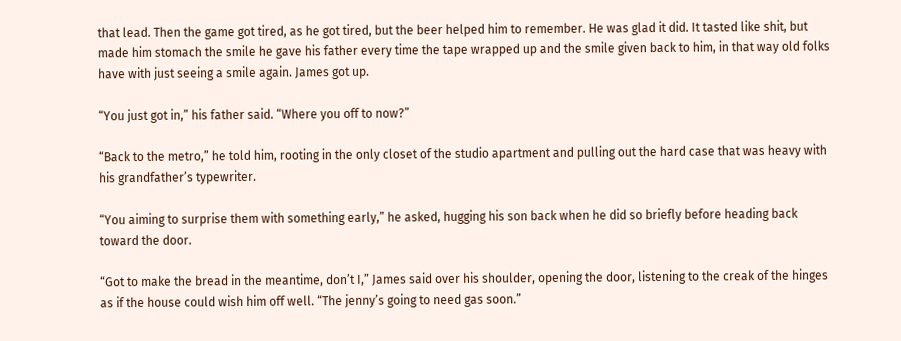that lead. Then the game got tired, as he got tired, but the beer helped him to remember. He was glad it did. It tasted like shit, but made him stomach the smile he gave his father every time the tape wrapped up and the smile given back to him, in that way old folks have with just seeing a smile again. James got up.

“You just got in,” his father said. “Where you off to now?”

“Back to the metro,” he told him, rooting in the only closet of the studio apartment and pulling out the hard case that was heavy with his grandfather’s typewriter.

“You aiming to surprise them with something early,” he asked, hugging his son back when he did so briefly before heading back toward the door.

“Got to make the bread in the meantime, don’t I,” James said over his shoulder, opening the door, listening to the creak of the hinges as if the house could wish him off well. “The jenny’s going to need gas soon.”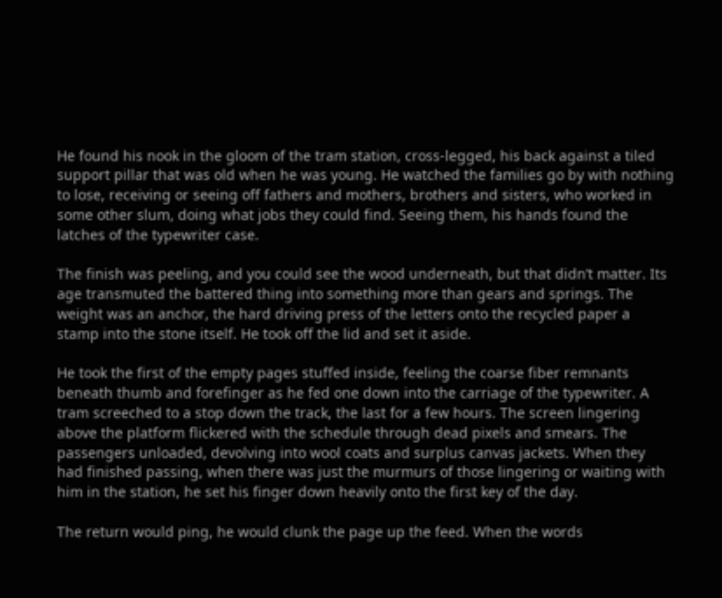He found his nook in the gloom of the tram station, cross-legged, his back against a tiled support pillar that was old when he was young. He watched the families go by with nothing to lose, receiving or seeing off fathers and mothers, brothers and sisters, who worked in some other slum, doing what jobs they could find. Seeing them, his hands found the latches of the typewriter case.

The finish was peeling, and you could see the wood underneath, but that didn’t matter. Its age transmuted the battered thing into something more than gears and springs. The weight was an anchor, the hard driving press of the letters onto the recycled paper a stamp into the stone itself. He took off the lid and set it aside.

He took the first of the empty pages stuffed inside, feeling the coarse fiber remnants beneath thumb and forefinger as he fed one down into the carriage of the typewriter. A tram screeched to a stop down the track, the last for a few hours. The screen lingering above the platform flickered with the schedule through dead pixels and smears. The passengers unloaded, devolving into wool coats and surplus canvas jackets. When they had finished passing, when there was just the murmurs of those lingering or waiting with him in the station, he set his finger down heavily onto the first key of the day.

The return would ping, he would clunk the page up the feed. When the words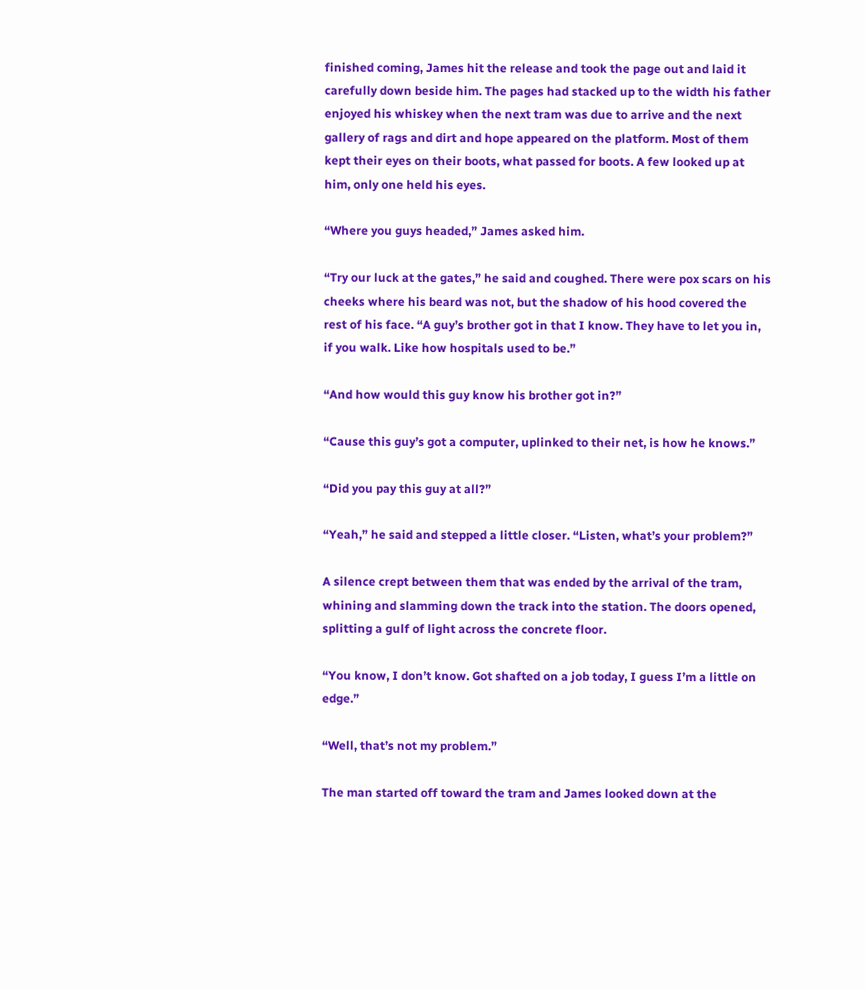finished coming, James hit the release and took the page out and laid it carefully down beside him. The pages had stacked up to the width his father enjoyed his whiskey when the next tram was due to arrive and the next gallery of rags and dirt and hope appeared on the platform. Most of them kept their eyes on their boots, what passed for boots. A few looked up at him, only one held his eyes.

“Where you guys headed,” James asked him.

“Try our luck at the gates,” he said and coughed. There were pox scars on his cheeks where his beard was not, but the shadow of his hood covered the rest of his face. “A guy’s brother got in that I know. They have to let you in, if you walk. Like how hospitals used to be.”

“And how would this guy know his brother got in?”

“Cause this guy’s got a computer, uplinked to their net, is how he knows.”

“Did you pay this guy at all?”

“Yeah,” he said and stepped a little closer. “Listen, what’s your problem?”

A silence crept between them that was ended by the arrival of the tram, whining and slamming down the track into the station. The doors opened, splitting a gulf of light across the concrete floor.

“You know, I don’t know. Got shafted on a job today, I guess I’m a little on edge.”

“Well, that’s not my problem.”

The man started off toward the tram and James looked down at the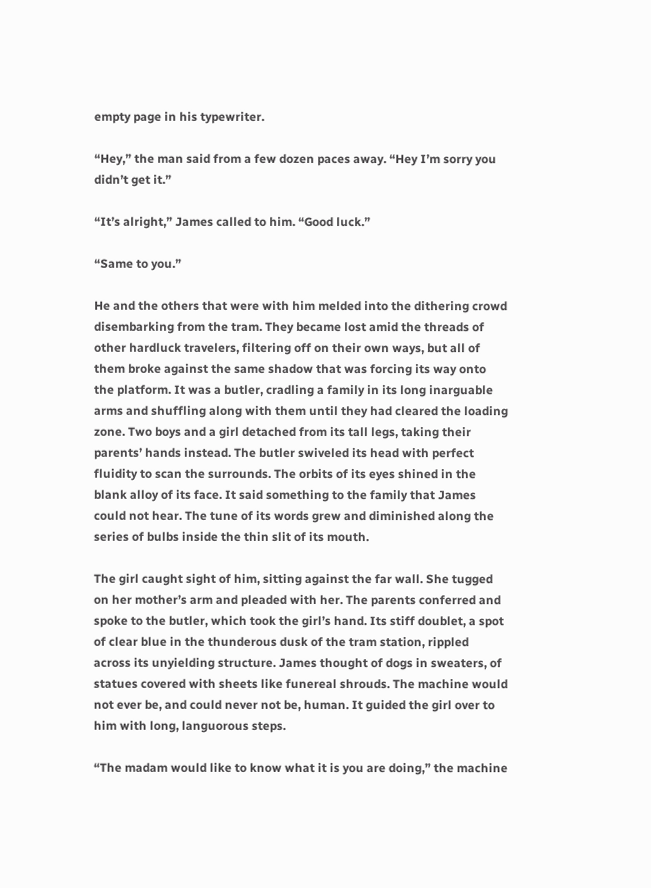empty page in his typewriter.

“Hey,” the man said from a few dozen paces away. “Hey I’m sorry you didn’t get it.”

“It’s alright,” James called to him. “Good luck.”

“Same to you.”

He and the others that were with him melded into the dithering crowd disembarking from the tram. They became lost amid the threads of other hardluck travelers, filtering off on their own ways, but all of them broke against the same shadow that was forcing its way onto the platform. It was a butler, cradling a family in its long inarguable arms and shuffling along with them until they had cleared the loading zone. Two boys and a girl detached from its tall legs, taking their parents’ hands instead. The butler swiveled its head with perfect fluidity to scan the surrounds. The orbits of its eyes shined in the blank alloy of its face. It said something to the family that James could not hear. The tune of its words grew and diminished along the series of bulbs inside the thin slit of its mouth.

The girl caught sight of him, sitting against the far wall. She tugged on her mother’s arm and pleaded with her. The parents conferred and spoke to the butler, which took the girl’s hand. Its stiff doublet, a spot of clear blue in the thunderous dusk of the tram station, rippled across its unyielding structure. James thought of dogs in sweaters, of statues covered with sheets like funereal shrouds. The machine would not ever be, and could never not be, human. It guided the girl over to him with long, languorous steps.

“The madam would like to know what it is you are doing,” the machine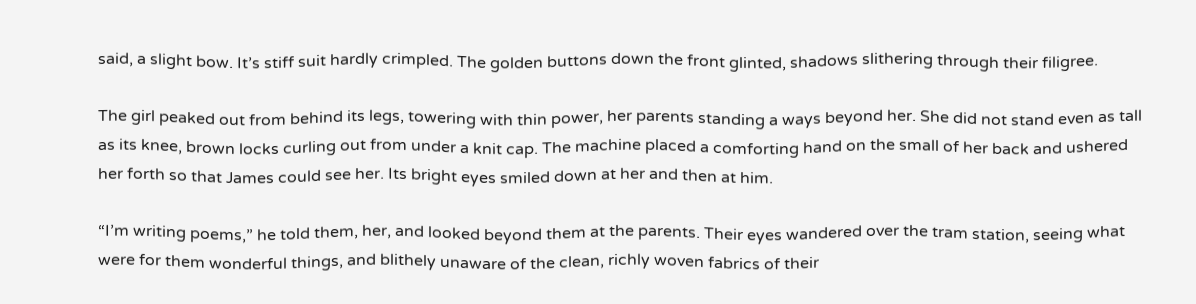said, a slight bow. It’s stiff suit hardly crimpled. The golden buttons down the front glinted, shadows slithering through their filigree.

The girl peaked out from behind its legs, towering with thin power, her parents standing a ways beyond her. She did not stand even as tall as its knee, brown locks curling out from under a knit cap. The machine placed a comforting hand on the small of her back and ushered her forth so that James could see her. Its bright eyes smiled down at her and then at him.

“I’m writing poems,” he told them, her, and looked beyond them at the parents. Their eyes wandered over the tram station, seeing what were for them wonderful things, and blithely unaware of the clean, richly woven fabrics of their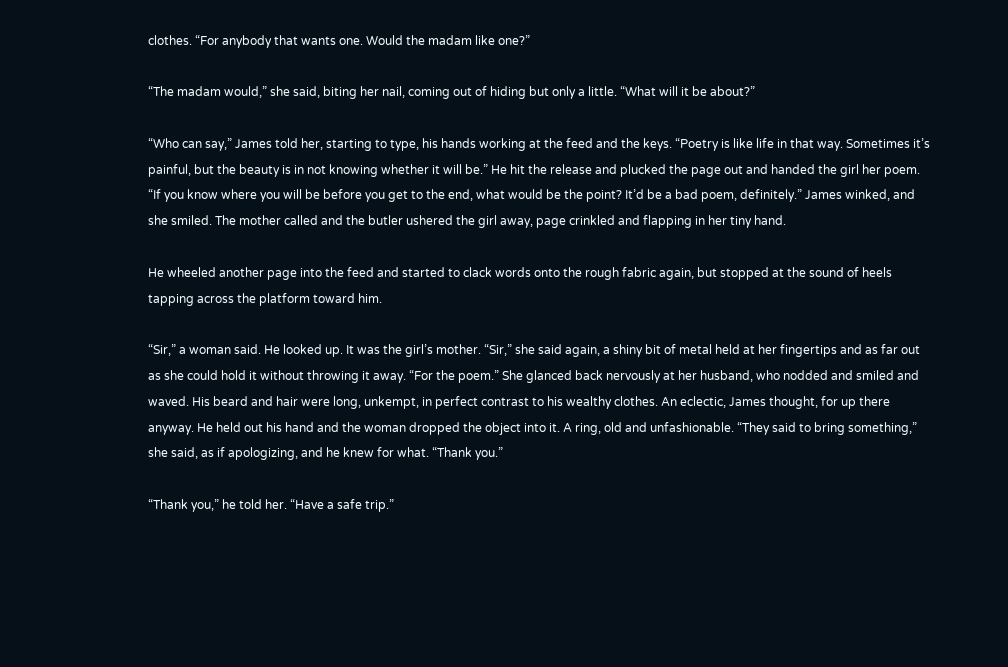clothes. “For anybody that wants one. Would the madam like one?”

“The madam would,” she said, biting her nail, coming out of hiding but only a little. “What will it be about?”

“Who can say,” James told her, starting to type, his hands working at the feed and the keys. “Poetry is like life in that way. Sometimes it’s painful, but the beauty is in not knowing whether it will be.” He hit the release and plucked the page out and handed the girl her poem. “If you know where you will be before you get to the end, what would be the point? It’d be a bad poem, definitely.” James winked, and she smiled. The mother called and the butler ushered the girl away, page crinkled and flapping in her tiny hand.

He wheeled another page into the feed and started to clack words onto the rough fabric again, but stopped at the sound of heels tapping across the platform toward him.

“Sir,” a woman said. He looked up. It was the girl’s mother. “Sir,” she said again, a shiny bit of metal held at her fingertips and as far out as she could hold it without throwing it away. “For the poem.” She glanced back nervously at her husband, who nodded and smiled and waved. His beard and hair were long, unkempt, in perfect contrast to his wealthy clothes. An eclectic, James thought, for up there anyway. He held out his hand and the woman dropped the object into it. A ring, old and unfashionable. “They said to bring something,” she said, as if apologizing, and he knew for what. “Thank you.”

“Thank you,” he told her. “Have a safe trip.”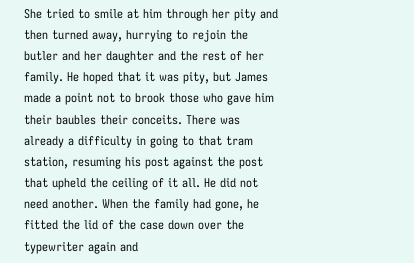She tried to smile at him through her pity and then turned away, hurrying to rejoin the butler and her daughter and the rest of her family. He hoped that it was pity, but James made a point not to brook those who gave him their baubles their conceits. There was already a difficulty in going to that tram station, resuming his post against the post that upheld the ceiling of it all. He did not need another. When the family had gone, he fitted the lid of the case down over the typewriter again and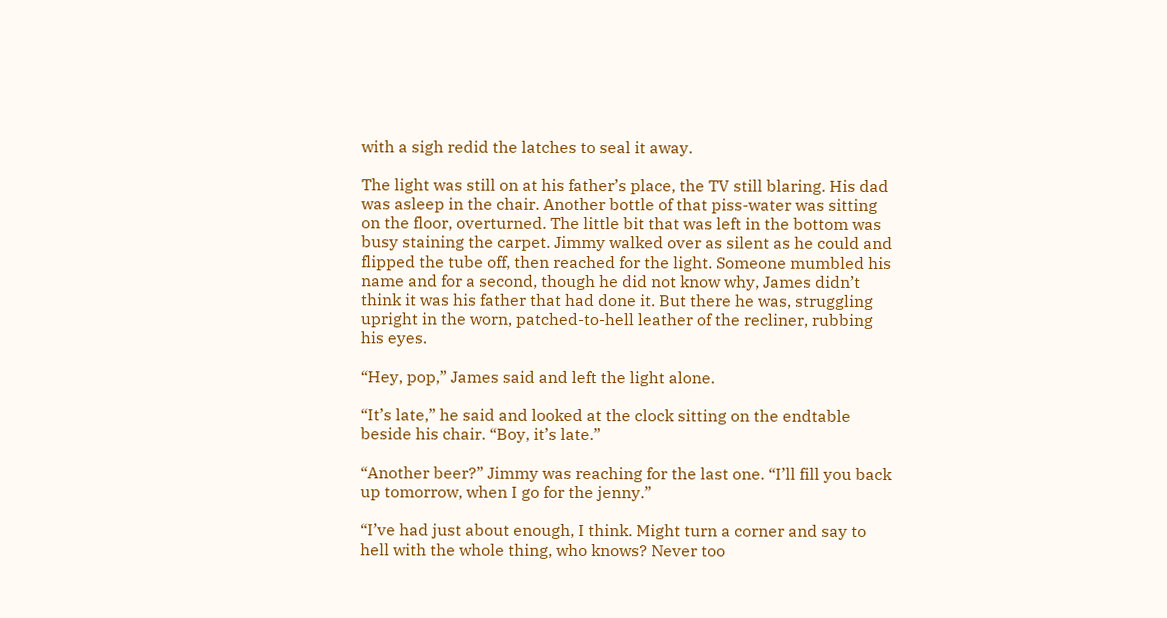with a sigh redid the latches to seal it away.

The light was still on at his father’s place, the TV still blaring. His dad was asleep in the chair. Another bottle of that piss-water was sitting on the floor, overturned. The little bit that was left in the bottom was busy staining the carpet. Jimmy walked over as silent as he could and flipped the tube off, then reached for the light. Someone mumbled his name and for a second, though he did not know why, James didn’t think it was his father that had done it. But there he was, struggling upright in the worn, patched-to-hell leather of the recliner, rubbing his eyes.

“Hey, pop,” James said and left the light alone.

“It’s late,” he said and looked at the clock sitting on the endtable beside his chair. “Boy, it’s late.”

“Another beer?” Jimmy was reaching for the last one. “I’ll fill you back up tomorrow, when I go for the jenny.”

“I’ve had just about enough, I think. Might turn a corner and say to hell with the whole thing, who knows? Never too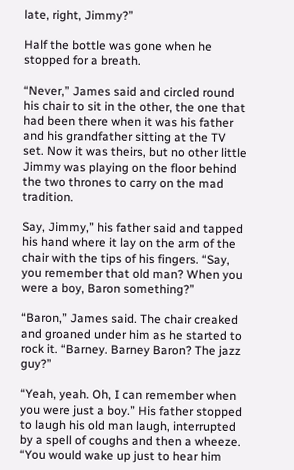late, right, Jimmy?”

Half the bottle was gone when he stopped for a breath.

“Never,” James said and circled round his chair to sit in the other, the one that had been there when it was his father and his grandfather sitting at the TV set. Now it was theirs, but no other little Jimmy was playing on the floor behind the two thrones to carry on the mad tradition.

Say, Jimmy,” his father said and tapped his hand where it lay on the arm of the chair with the tips of his fingers. “Say, you remember that old man? When you were a boy, Baron something?”

“Baron,” James said. The chair creaked and groaned under him as he started to rock it. “Barney. Barney Baron? The jazz guy?”

“Yeah, yeah. Oh, I can remember when you were just a boy.” His father stopped to laugh his old man laugh, interrupted by a spell of coughs and then a wheeze. “You would wake up just to hear him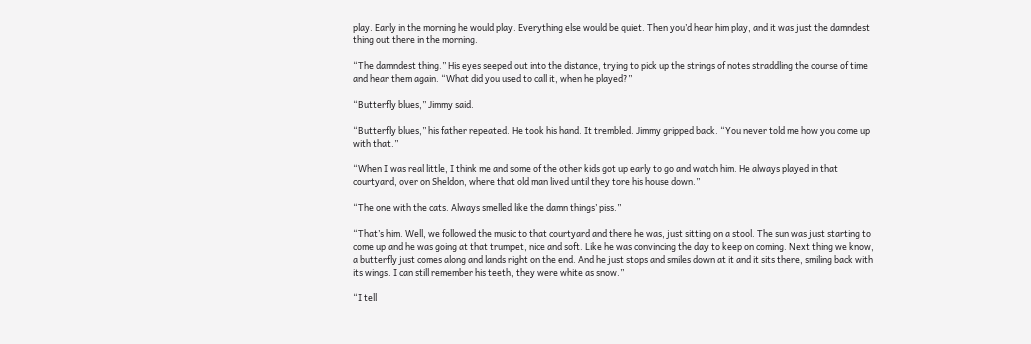play. Early in the morning he would play. Everything else would be quiet. Then you’d hear him play, and it was just the damndest thing out there in the morning.

“The damndest thing.” His eyes seeped out into the distance, trying to pick up the strings of notes straddling the course of time and hear them again. “What did you used to call it, when he played?”

“Butterfly blues,” Jimmy said.

“Butterfly blues,” his father repeated. He took his hand. It trembled. Jimmy gripped back. “You never told me how you come up with that.”

“When I was real little, I think me and some of the other kids got up early to go and watch him. He always played in that courtyard, over on Sheldon, where that old man lived until they tore his house down.”

“The one with the cats. Always smelled like the damn things’ piss.”

“That’s him. Well, we followed the music to that courtyard and there he was, just sitting on a stool. The sun was just starting to come up and he was going at that trumpet, nice and soft. Like he was convincing the day to keep on coming. Next thing we know, a butterfly just comes along and lands right on the end. And he just stops and smiles down at it and it sits there, smiling back with its wings. I can still remember his teeth, they were white as snow.”

“I tell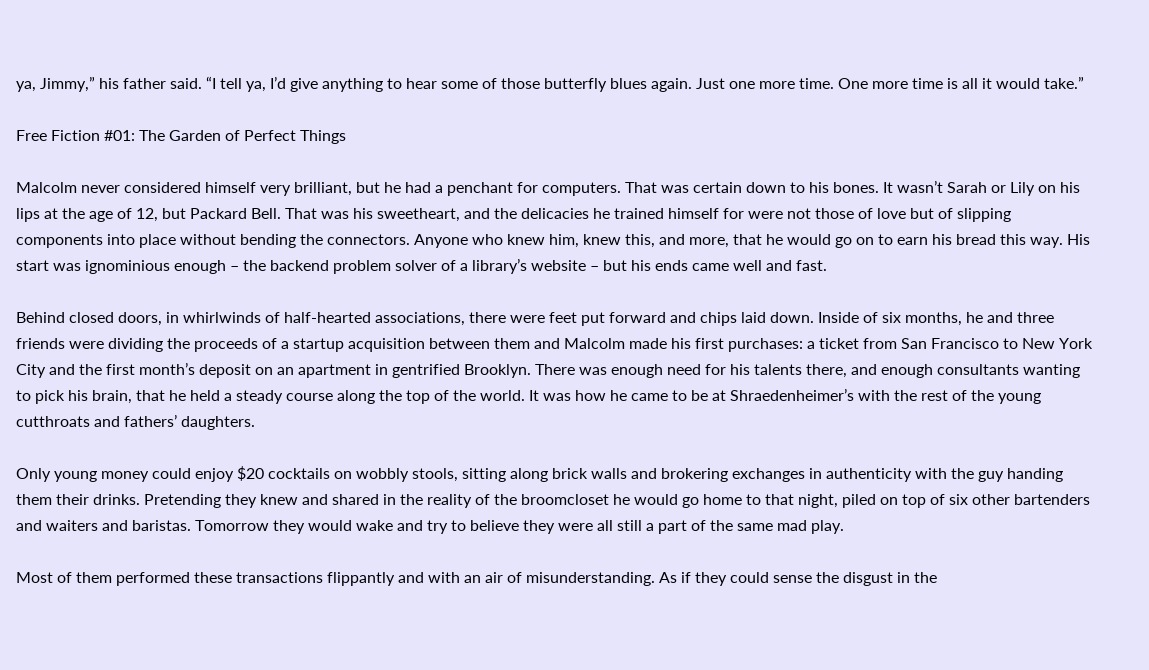ya, Jimmy,” his father said. “I tell ya, I’d give anything to hear some of those butterfly blues again. Just one more time. One more time is all it would take.”

Free Fiction #01: The Garden of Perfect Things

Malcolm never considered himself very brilliant, but he had a penchant for computers. That was certain down to his bones. It wasn’t Sarah or Lily on his lips at the age of 12, but Packard Bell. That was his sweetheart, and the delicacies he trained himself for were not those of love but of slipping components into place without bending the connectors. Anyone who knew him, knew this, and more, that he would go on to earn his bread this way. His start was ignominious enough – the backend problem solver of a library’s website – but his ends came well and fast.

Behind closed doors, in whirlwinds of half-hearted associations, there were feet put forward and chips laid down. Inside of six months, he and three friends were dividing the proceeds of a startup acquisition between them and Malcolm made his first purchases: a ticket from San Francisco to New York City and the first month’s deposit on an apartment in gentrified Brooklyn. There was enough need for his talents there, and enough consultants wanting to pick his brain, that he held a steady course along the top of the world. It was how he came to be at Shraedenheimer’s with the rest of the young cutthroats and fathers’ daughters.

Only young money could enjoy $20 cocktails on wobbly stools, sitting along brick walls and brokering exchanges in authenticity with the guy handing them their drinks. Pretending they knew and shared in the reality of the broomcloset he would go home to that night, piled on top of six other bartenders and waiters and baristas. Tomorrow they would wake and try to believe they were all still a part of the same mad play.

Most of them performed these transactions flippantly and with an air of misunderstanding. As if they could sense the disgust in the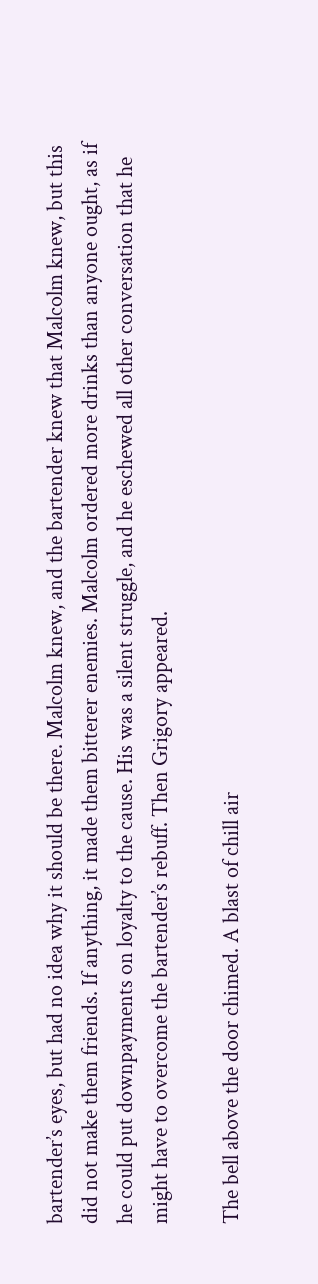bartender’s eyes, but had no idea why it should be there. Malcolm knew, and the bartender knew that Malcolm knew, but this did not make them friends. If anything, it made them bitterer enemies. Malcolm ordered more drinks than anyone ought, as if he could put downpayments on loyalty to the cause. His was a silent struggle, and he eschewed all other conversation that he might have to overcome the bartender’s rebuff. Then Grigory appeared.

The bell above the door chimed. A blast of chill air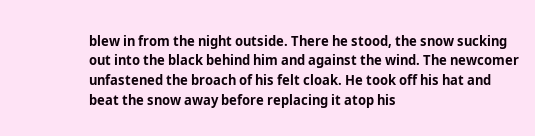blew in from the night outside. There he stood, the snow sucking out into the black behind him and against the wind. The newcomer unfastened the broach of his felt cloak. He took off his hat and beat the snow away before replacing it atop his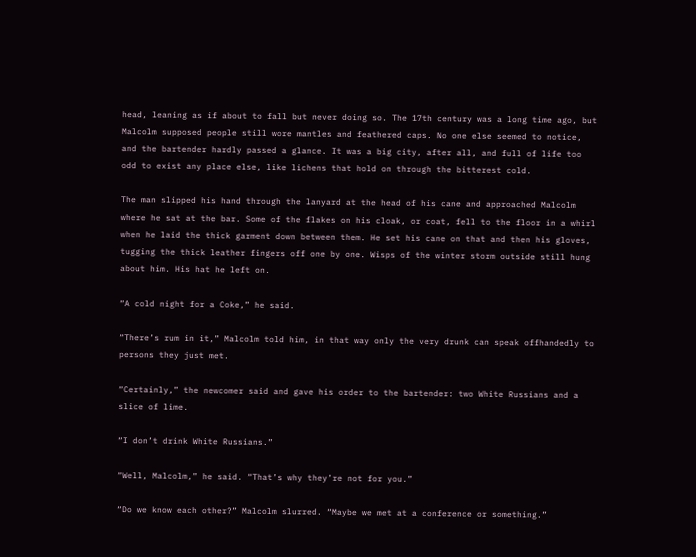head, leaning as if about to fall but never doing so. The 17th century was a long time ago, but Malcolm supposed people still wore mantles and feathered caps. No one else seemed to notice, and the bartender hardly passed a glance. It was a big city, after all, and full of life too odd to exist any place else, like lichens that hold on through the bitterest cold.

The man slipped his hand through the lanyard at the head of his cane and approached Malcolm where he sat at the bar. Some of the flakes on his cloak, or coat, fell to the floor in a whirl when he laid the thick garment down between them. He set his cane on that and then his gloves, tugging the thick leather fingers off one by one. Wisps of the winter storm outside still hung about him. His hat he left on.

“A cold night for a Coke,” he said.

“There’s rum in it,” Malcolm told him, in that way only the very drunk can speak offhandedly to persons they just met.

“Certainly,” the newcomer said and gave his order to the bartender: two White Russians and a slice of lime.

“I don’t drink White Russians.”

“Well, Malcolm,” he said. “That’s why they’re not for you.”

“Do we know each other?” Malcolm slurred. “Maybe we met at a conference or something.”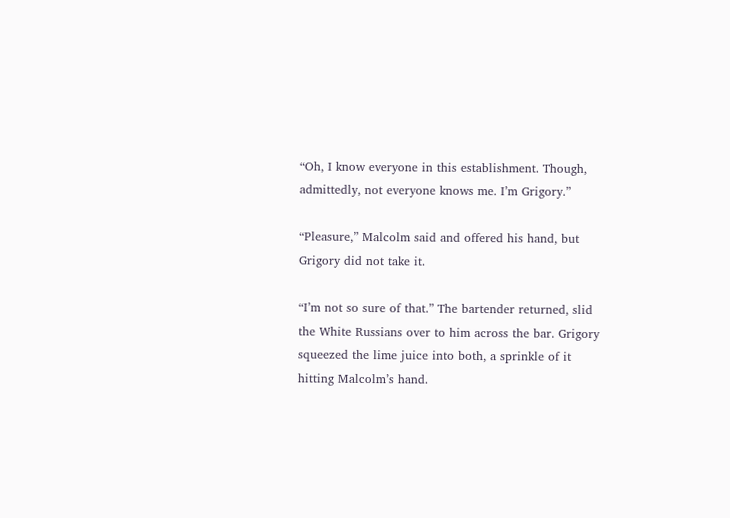“Oh, I know everyone in this establishment. Though, admittedly, not everyone knows me. I’m Grigory.”

“Pleasure,” Malcolm said and offered his hand, but Grigory did not take it.

“I’m not so sure of that.” The bartender returned, slid the White Russians over to him across the bar. Grigory squeezed the lime juice into both, a sprinkle of it hitting Malcolm’s hand.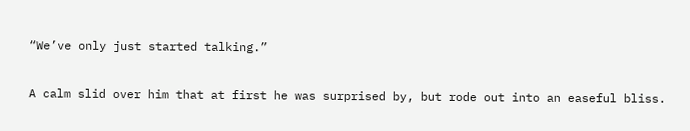“We’ve only just started talking.”

A calm slid over him that at first he was surprised by, but rode out into an easeful bliss.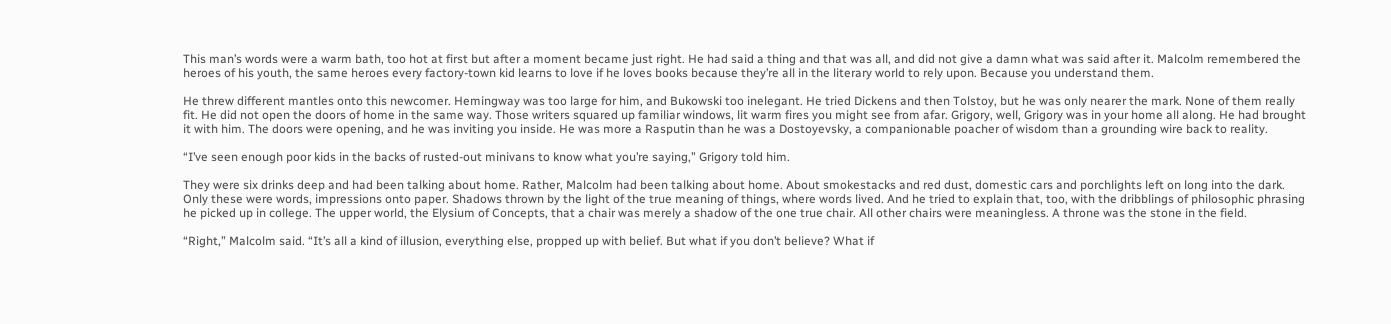This man’s words were a warm bath, too hot at first but after a moment became just right. He had said a thing and that was all, and did not give a damn what was said after it. Malcolm remembered the heroes of his youth, the same heroes every factory-town kid learns to love if he loves books because they’re all in the literary world to rely upon. Because you understand them.

He threw different mantles onto this newcomer. Hemingway was too large for him, and Bukowski too inelegant. He tried Dickens and then Tolstoy, but he was only nearer the mark. None of them really fit. He did not open the doors of home in the same way. Those writers squared up familiar windows, lit warm fires you might see from afar. Grigory, well, Grigory was in your home all along. He had brought it with him. The doors were opening, and he was inviting you inside. He was more a Rasputin than he was a Dostoyevsky, a companionable poacher of wisdom than a grounding wire back to reality.

“I’ve seen enough poor kids in the backs of rusted-out minivans to know what you’re saying,” Grigory told him.

They were six drinks deep and had been talking about home. Rather, Malcolm had been talking about home. About smokestacks and red dust, domestic cars and porchlights left on long into the dark. Only these were words, impressions onto paper. Shadows thrown by the light of the true meaning of things, where words lived. And he tried to explain that, too, with the dribblings of philosophic phrasing he picked up in college. The upper world, the Elysium of Concepts, that a chair was merely a shadow of the one true chair. All other chairs were meaningless. A throne was the stone in the field.

“Right,” Malcolm said. “It’s all a kind of illusion, everything else, propped up with belief. But what if you don’t believe? What if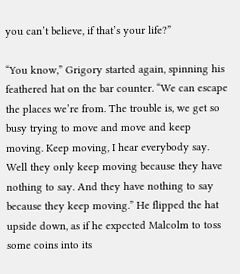you can’t believe, if that’s your life?”

“You know,” Grigory started again, spinning his feathered hat on the bar counter. “We can escape the places we’re from. The trouble is, we get so busy trying to move and move and keep moving. Keep moving, I hear everybody say. Well they only keep moving because they have nothing to say. And they have nothing to say because they keep moving.” He flipped the hat upside down, as if he expected Malcolm to toss some coins into its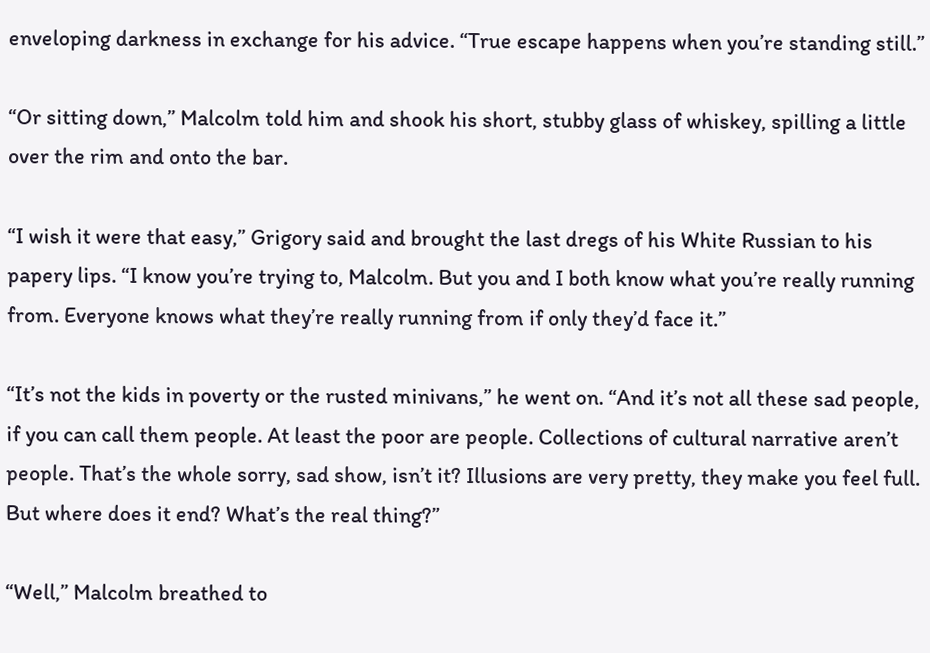enveloping darkness in exchange for his advice. “True escape happens when you’re standing still.”

“Or sitting down,” Malcolm told him and shook his short, stubby glass of whiskey, spilling a little over the rim and onto the bar.

“I wish it were that easy,” Grigory said and brought the last dregs of his White Russian to his papery lips. “I know you’re trying to, Malcolm. But you and I both know what you’re really running from. Everyone knows what they’re really running from if only they’d face it.”

“It’s not the kids in poverty or the rusted minivans,” he went on. “And it’s not all these sad people, if you can call them people. At least the poor are people. Collections of cultural narrative aren’t people. That’s the whole sorry, sad show, isn’t it? Illusions are very pretty, they make you feel full. But where does it end? What’s the real thing?”

“Well,” Malcolm breathed to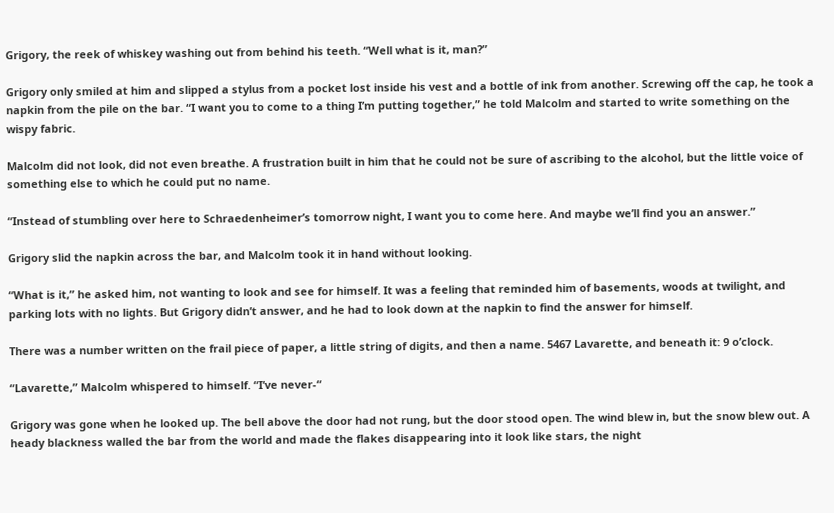Grigory, the reek of whiskey washing out from behind his teeth. “Well what is it, man?”

Grigory only smiled at him and slipped a stylus from a pocket lost inside his vest and a bottle of ink from another. Screwing off the cap, he took a napkin from the pile on the bar. “I want you to come to a thing I’m putting together,” he told Malcolm and started to write something on the wispy fabric.

Malcolm did not look, did not even breathe. A frustration built in him that he could not be sure of ascribing to the alcohol, but the little voice of something else to which he could put no name.

“Instead of stumbling over here to Schraedenheimer’s tomorrow night, I want you to come here. And maybe we’ll find you an answer.”

Grigory slid the napkin across the bar, and Malcolm took it in hand without looking.

“What is it,” he asked him, not wanting to look and see for himself. It was a feeling that reminded him of basements, woods at twilight, and parking lots with no lights. But Grigory didn’t answer, and he had to look down at the napkin to find the answer for himself.

There was a number written on the frail piece of paper, a little string of digits, and then a name. 5467 Lavarette, and beneath it: 9 o’clock.

“Lavarette,” Malcolm whispered to himself. “I’ve never-“

Grigory was gone when he looked up. The bell above the door had not rung, but the door stood open. The wind blew in, but the snow blew out. A heady blackness walled the bar from the world and made the flakes disappearing into it look like stars, the night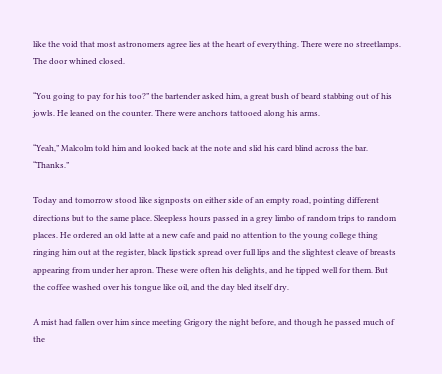like the void that most astronomers agree lies at the heart of everything. There were no streetlamps. The door whined closed.

“You going to pay for his too?” the bartender asked him, a great bush of beard stabbing out of his jowls. He leaned on the counter. There were anchors tattooed along his arms.

“Yeah,” Malcolm told him and looked back at the note and slid his card blind across the bar. “Thanks.”

Today and tomorrow stood like signposts on either side of an empty road, pointing different directions but to the same place. Sleepless hours passed in a grey limbo of random trips to random places. He ordered an old latte at a new cafe and paid no attention to the young college thing ringing him out at the register, black lipstick spread over full lips and the slightest cleave of breasts appearing from under her apron. These were often his delights, and he tipped well for them. But the coffee washed over his tongue like oil, and the day bled itself dry.

A mist had fallen over him since meeting Grigory the night before, and though he passed much of the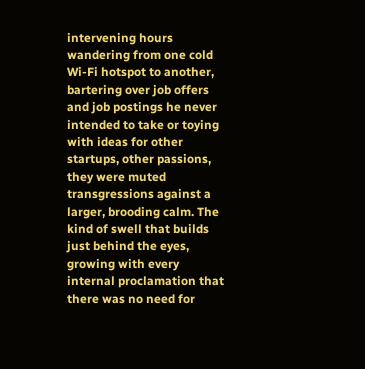intervening hours wandering from one cold Wi-Fi hotspot to another, bartering over job offers and job postings he never intended to take or toying with ideas for other startups, other passions, they were muted transgressions against a larger, brooding calm. The kind of swell that builds just behind the eyes, growing with every internal proclamation that there was no need for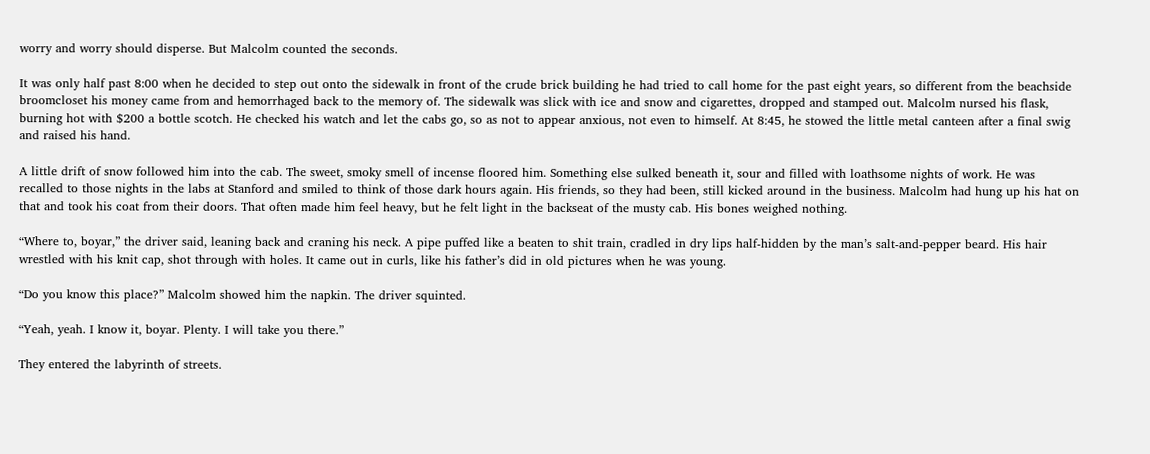worry and worry should disperse. But Malcolm counted the seconds.

It was only half past 8:00 when he decided to step out onto the sidewalk in front of the crude brick building he had tried to call home for the past eight years, so different from the beachside broomcloset his money came from and hemorrhaged back to the memory of. The sidewalk was slick with ice and snow and cigarettes, dropped and stamped out. Malcolm nursed his flask, burning hot with $200 a bottle scotch. He checked his watch and let the cabs go, so as not to appear anxious, not even to himself. At 8:45, he stowed the little metal canteen after a final swig and raised his hand.

A little drift of snow followed him into the cab. The sweet, smoky smell of incense floored him. Something else sulked beneath it, sour and filled with loathsome nights of work. He was recalled to those nights in the labs at Stanford and smiled to think of those dark hours again. His friends, so they had been, still kicked around in the business. Malcolm had hung up his hat on that and took his coat from their doors. That often made him feel heavy, but he felt light in the backseat of the musty cab. His bones weighed nothing.

“Where to, boyar,” the driver said, leaning back and craning his neck. A pipe puffed like a beaten to shit train, cradled in dry lips half-hidden by the man’s salt-and-pepper beard. His hair wrestled with his knit cap, shot through with holes. It came out in curls, like his father’s did in old pictures when he was young.

“Do you know this place?” Malcolm showed him the napkin. The driver squinted.

“Yeah, yeah. I know it, boyar. Plenty. I will take you there.”

They entered the labyrinth of streets.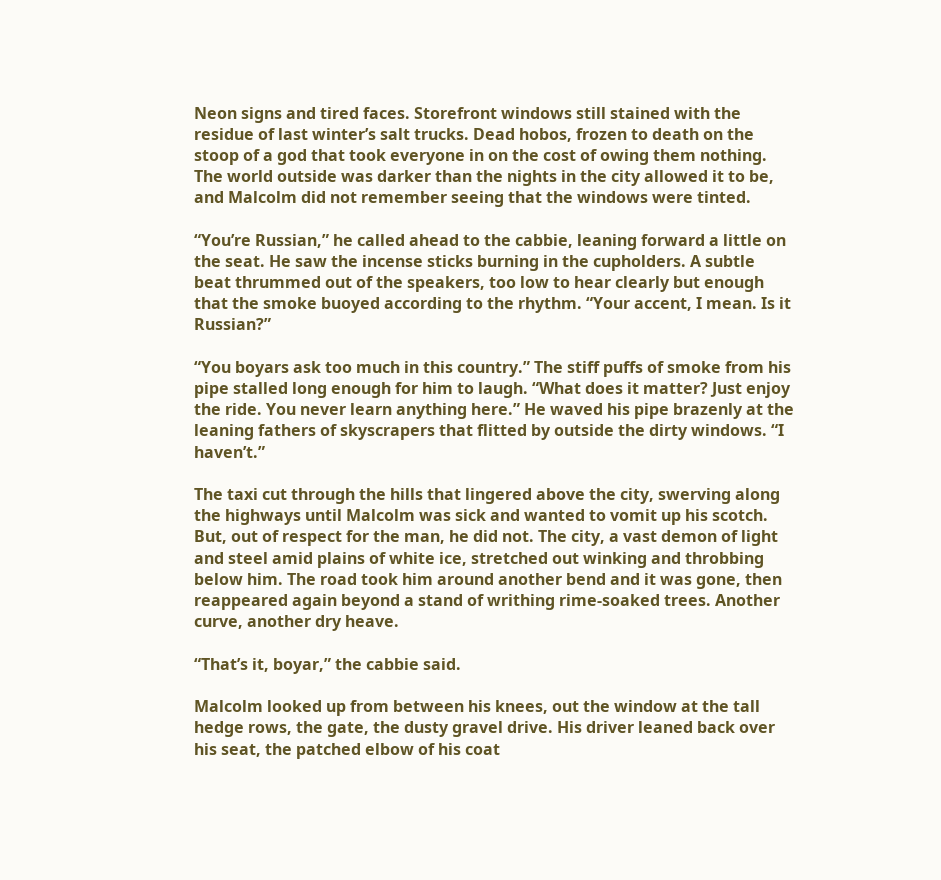Neon signs and tired faces. Storefront windows still stained with the residue of last winter’s salt trucks. Dead hobos, frozen to death on the stoop of a god that took everyone in on the cost of owing them nothing. The world outside was darker than the nights in the city allowed it to be, and Malcolm did not remember seeing that the windows were tinted.

“You’re Russian,” he called ahead to the cabbie, leaning forward a little on the seat. He saw the incense sticks burning in the cupholders. A subtle beat thrummed out of the speakers, too low to hear clearly but enough that the smoke buoyed according to the rhythm. “Your accent, I mean. Is it Russian?”

“You boyars ask too much in this country.” The stiff puffs of smoke from his pipe stalled long enough for him to laugh. “What does it matter? Just enjoy the ride. You never learn anything here.” He waved his pipe brazenly at the leaning fathers of skyscrapers that flitted by outside the dirty windows. “I haven’t.”

The taxi cut through the hills that lingered above the city, swerving along the highways until Malcolm was sick and wanted to vomit up his scotch. But, out of respect for the man, he did not. The city, a vast demon of light and steel amid plains of white ice, stretched out winking and throbbing below him. The road took him around another bend and it was gone, then reappeared again beyond a stand of writhing rime-soaked trees. Another curve, another dry heave.

“That’s it, boyar,” the cabbie said.

Malcolm looked up from between his knees, out the window at the tall hedge rows, the gate, the dusty gravel drive. His driver leaned back over his seat, the patched elbow of his coat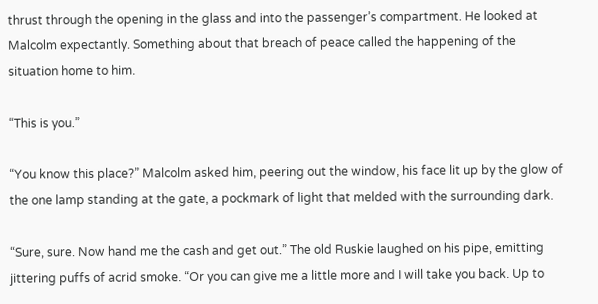thrust through the opening in the glass and into the passenger’s compartment. He looked at Malcolm expectantly. Something about that breach of peace called the happening of the situation home to him.

“This is you.”

“You know this place?” Malcolm asked him, peering out the window, his face lit up by the glow of the one lamp standing at the gate, a pockmark of light that melded with the surrounding dark.

“Sure, sure. Now hand me the cash and get out.” The old Ruskie laughed on his pipe, emitting jittering puffs of acrid smoke. “Or you can give me a little more and I will take you back. Up to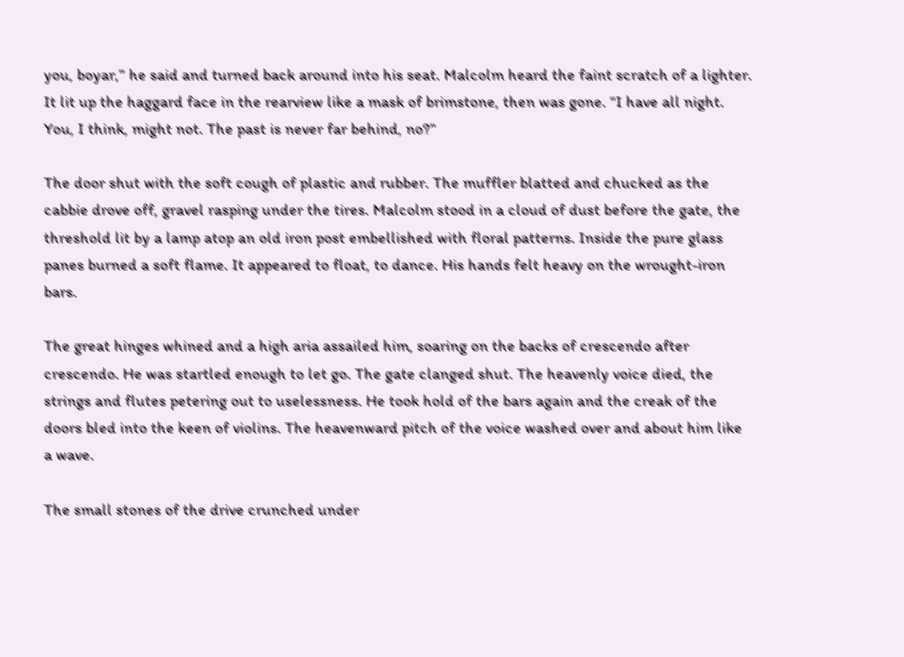you, boyar,” he said and turned back around into his seat. Malcolm heard the faint scratch of a lighter. It lit up the haggard face in the rearview like a mask of brimstone, then was gone. “I have all night. You, I think, might not. The past is never far behind, no?”

The door shut with the soft cough of plastic and rubber. The muffler blatted and chucked as the cabbie drove off, gravel rasping under the tires. Malcolm stood in a cloud of dust before the gate, the threshold lit by a lamp atop an old iron post embellished with floral patterns. Inside the pure glass panes burned a soft flame. It appeared to float, to dance. His hands felt heavy on the wrought-iron bars.

The great hinges whined and a high aria assailed him, soaring on the backs of crescendo after crescendo. He was startled enough to let go. The gate clanged shut. The heavenly voice died, the strings and flutes petering out to uselessness. He took hold of the bars again and the creak of the doors bled into the keen of violins. The heavenward pitch of the voice washed over and about him like a wave.

The small stones of the drive crunched under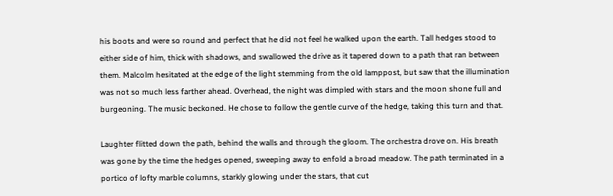his boots and were so round and perfect that he did not feel he walked upon the earth. Tall hedges stood to either side of him, thick with shadows, and swallowed the drive as it tapered down to a path that ran between them. Malcolm hesitated at the edge of the light stemming from the old lamppost, but saw that the illumination was not so much less farther ahead. Overhead, the night was dimpled with stars and the moon shone full and burgeoning. The music beckoned. He chose to follow the gentle curve of the hedge, taking this turn and that.

Laughter flitted down the path, behind the walls and through the gloom. The orchestra drove on. His breath was gone by the time the hedges opened, sweeping away to enfold a broad meadow. The path terminated in a portico of lofty marble columns, starkly glowing under the stars, that cut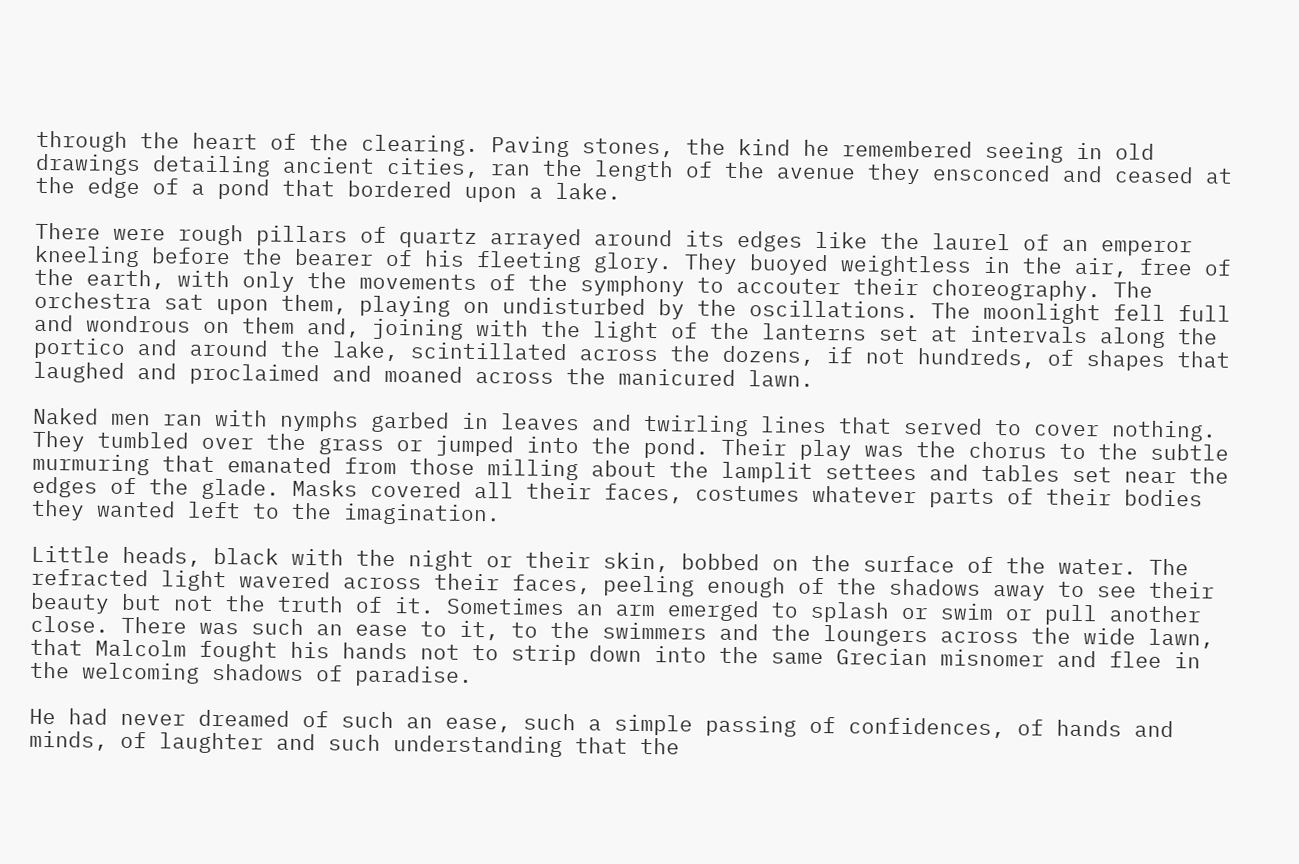through the heart of the clearing. Paving stones, the kind he remembered seeing in old drawings detailing ancient cities, ran the length of the avenue they ensconced and ceased at the edge of a pond that bordered upon a lake.

There were rough pillars of quartz arrayed around its edges like the laurel of an emperor kneeling before the bearer of his fleeting glory. They buoyed weightless in the air, free of the earth, with only the movements of the symphony to accouter their choreography. The orchestra sat upon them, playing on undisturbed by the oscillations. The moonlight fell full and wondrous on them and, joining with the light of the lanterns set at intervals along the portico and around the lake, scintillated across the dozens, if not hundreds, of shapes that laughed and proclaimed and moaned across the manicured lawn.

Naked men ran with nymphs garbed in leaves and twirling lines that served to cover nothing. They tumbled over the grass or jumped into the pond. Their play was the chorus to the subtle murmuring that emanated from those milling about the lamplit settees and tables set near the edges of the glade. Masks covered all their faces, costumes whatever parts of their bodies they wanted left to the imagination.

Little heads, black with the night or their skin, bobbed on the surface of the water. The refracted light wavered across their faces, peeling enough of the shadows away to see their beauty but not the truth of it. Sometimes an arm emerged to splash or swim or pull another close. There was such an ease to it, to the swimmers and the loungers across the wide lawn, that Malcolm fought his hands not to strip down into the same Grecian misnomer and flee in the welcoming shadows of paradise.

He had never dreamed of such an ease, such a simple passing of confidences, of hands and minds, of laughter and such understanding that the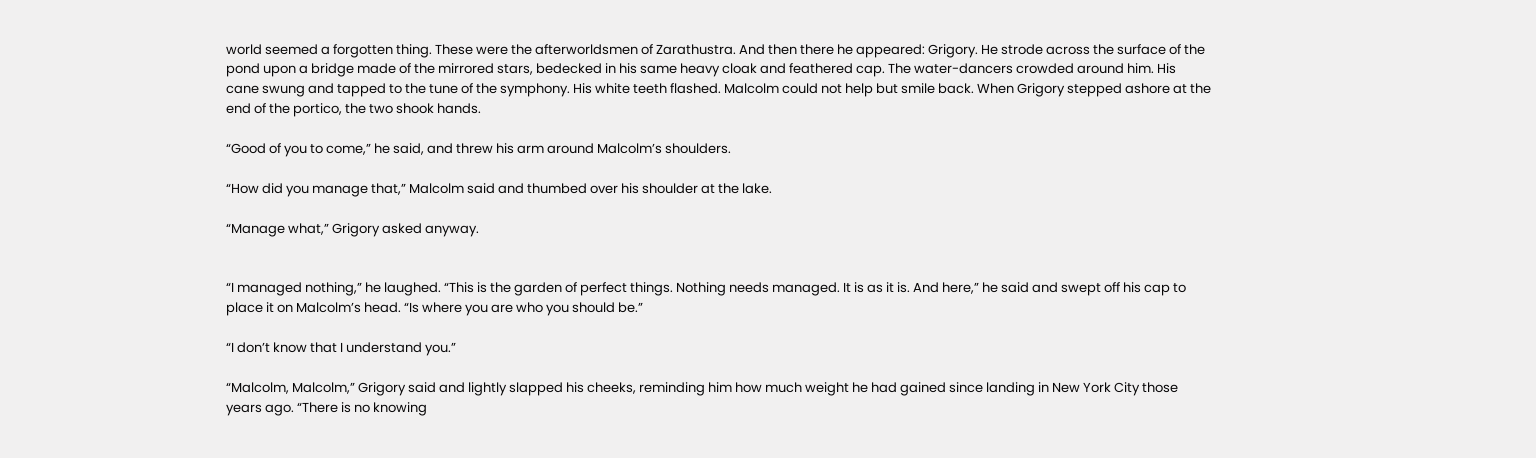world seemed a forgotten thing. These were the afterworldsmen of Zarathustra. And then there he appeared: Grigory. He strode across the surface of the pond upon a bridge made of the mirrored stars, bedecked in his same heavy cloak and feathered cap. The water-dancers crowded around him. His cane swung and tapped to the tune of the symphony. His white teeth flashed. Malcolm could not help but smile back. When Grigory stepped ashore at the end of the portico, the two shook hands.

“Good of you to come,” he said, and threw his arm around Malcolm’s shoulders.

“How did you manage that,” Malcolm said and thumbed over his shoulder at the lake.

“Manage what,” Grigory asked anyway.


“I managed nothing,” he laughed. “This is the garden of perfect things. Nothing needs managed. It is as it is. And here,” he said and swept off his cap to place it on Malcolm’s head. “Is where you are who you should be.”

“I don’t know that I understand you.”

“Malcolm, Malcolm,” Grigory said and lightly slapped his cheeks, reminding him how much weight he had gained since landing in New York City those years ago. “There is no knowing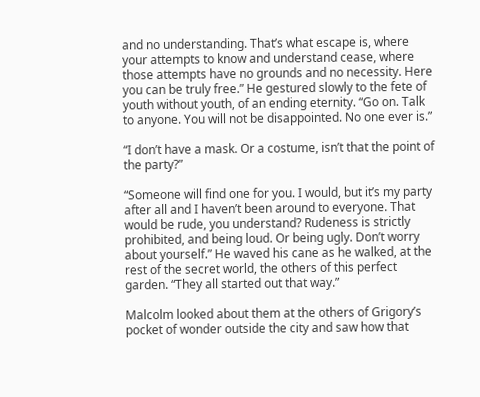and no understanding. That’s what escape is, where your attempts to know and understand cease, where those attempts have no grounds and no necessity. Here you can be truly free.” He gestured slowly to the fete of youth without youth, of an ending eternity. “Go on. Talk to anyone. You will not be disappointed. No one ever is.”

“I don’t have a mask. Or a costume, isn’t that the point of the party?”

“Someone will find one for you. I would, but it’s my party after all and I haven’t been around to everyone. That would be rude, you understand? Rudeness is strictly prohibited, and being loud. Or being ugly. Don’t worry about yourself.” He waved his cane as he walked, at the rest of the secret world, the others of this perfect garden. “They all started out that way.”

Malcolm looked about them at the others of Grigory’s pocket of wonder outside the city and saw how that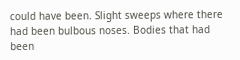could have been. Slight sweeps where there had been bulbous noses. Bodies that had been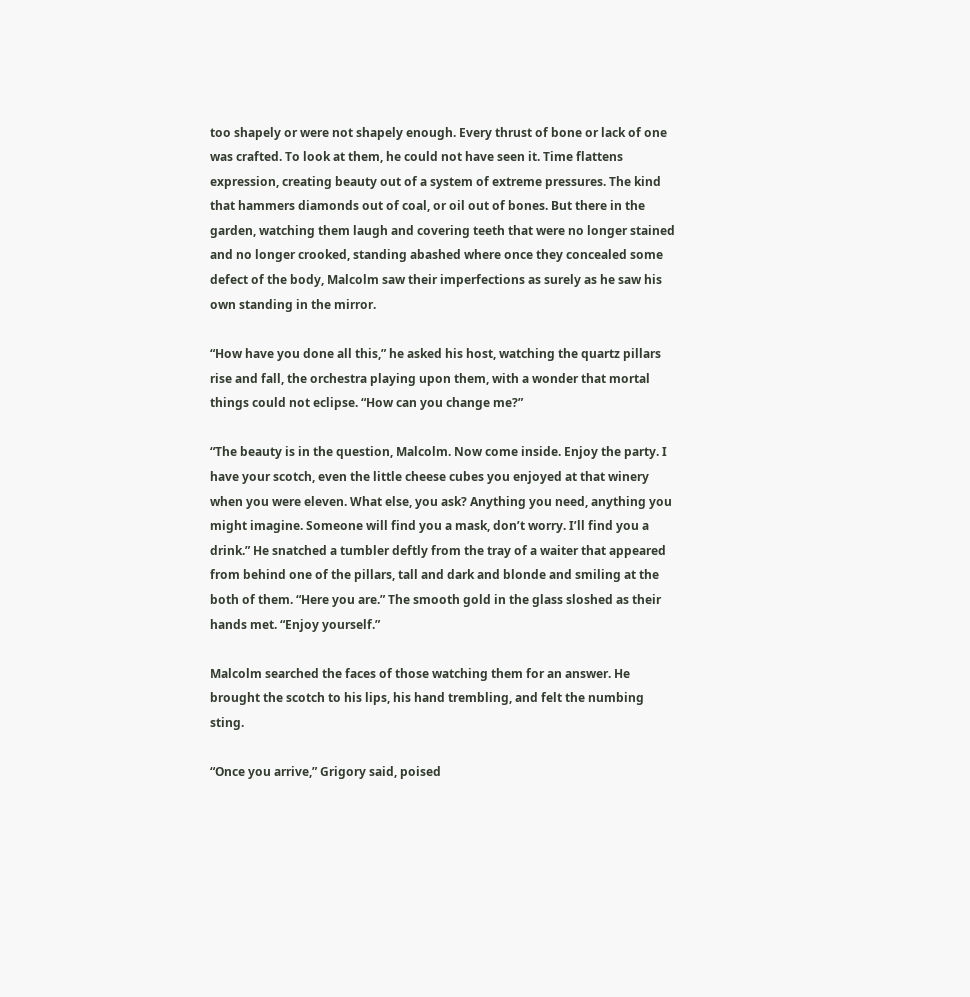too shapely or were not shapely enough. Every thrust of bone or lack of one was crafted. To look at them, he could not have seen it. Time flattens expression, creating beauty out of a system of extreme pressures. The kind that hammers diamonds out of coal, or oil out of bones. But there in the garden, watching them laugh and covering teeth that were no longer stained and no longer crooked, standing abashed where once they concealed some defect of the body, Malcolm saw their imperfections as surely as he saw his own standing in the mirror.

“How have you done all this,” he asked his host, watching the quartz pillars rise and fall, the orchestra playing upon them, with a wonder that mortal things could not eclipse. “How can you change me?”

“The beauty is in the question, Malcolm. Now come inside. Enjoy the party. I have your scotch, even the little cheese cubes you enjoyed at that winery when you were eleven. What else, you ask? Anything you need, anything you might imagine. Someone will find you a mask, don’t worry. I’ll find you a drink.” He snatched a tumbler deftly from the tray of a waiter that appeared from behind one of the pillars, tall and dark and blonde and smiling at the both of them. “Here you are.” The smooth gold in the glass sloshed as their hands met. “Enjoy yourself.”

Malcolm searched the faces of those watching them for an answer. He brought the scotch to his lips, his hand trembling, and felt the numbing sting.

“Once you arrive,” Grigory said, poised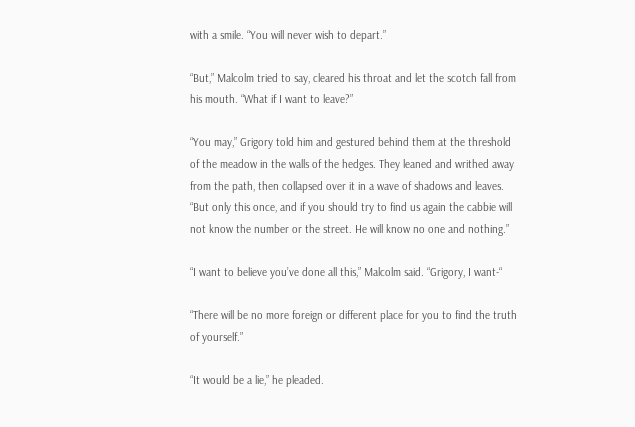with a smile. “You will never wish to depart.”

“But,” Malcolm tried to say, cleared his throat and let the scotch fall from his mouth. “What if I want to leave?”

“You may,” Grigory told him and gestured behind them at the threshold of the meadow in the walls of the hedges. They leaned and writhed away from the path, then collapsed over it in a wave of shadows and leaves. “But only this once, and if you should try to find us again the cabbie will not know the number or the street. He will know no one and nothing.”

“I want to believe you’ve done all this,” Malcolm said. “Grigory, I want-“

“There will be no more foreign or different place for you to find the truth of yourself.”

“It would be a lie,” he pleaded.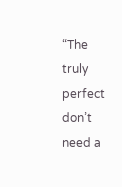“The truly perfect don’t need a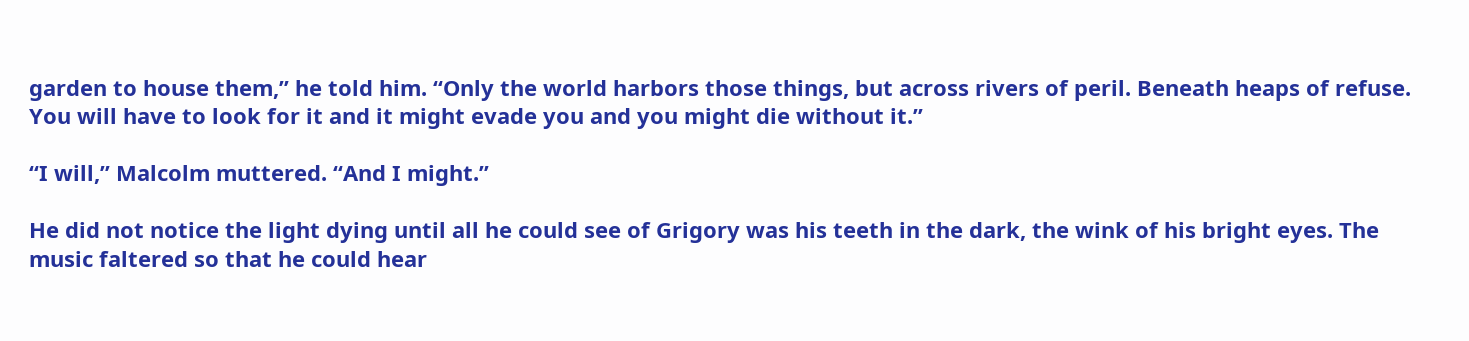garden to house them,” he told him. “Only the world harbors those things, but across rivers of peril. Beneath heaps of refuse. You will have to look for it and it might evade you and you might die without it.”

“I will,” Malcolm muttered. “And I might.”

He did not notice the light dying until all he could see of Grigory was his teeth in the dark, the wink of his bright eyes. The music faltered so that he could hear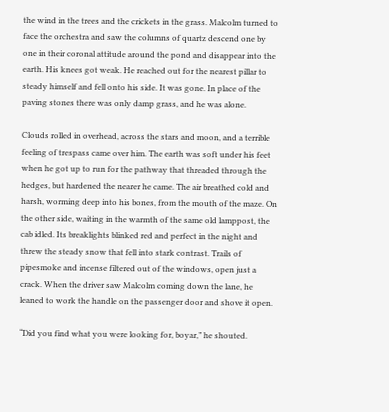the wind in the trees and the crickets in the grass. Malcolm turned to face the orchestra and saw the columns of quartz descend one by one in their coronal attitude around the pond and disappear into the earth. His knees got weak. He reached out for the nearest pillar to steady himself and fell onto his side. It was gone. In place of the paving stones there was only damp grass, and he was alone.

Clouds rolled in overhead, across the stars and moon, and a terrible feeling of trespass came over him. The earth was soft under his feet when he got up to run for the pathway that threaded through the hedges, but hardened the nearer he came. The air breathed cold and harsh, worming deep into his bones, from the mouth of the maze. On the other side, waiting in the warmth of the same old lamppost, the cab idled. Its breaklights blinked red and perfect in the night and threw the steady snow that fell into stark contrast. Trails of pipesmoke and incense filtered out of the windows, open just a crack. When the driver saw Malcolm coming down the lane, he leaned to work the handle on the passenger door and shove it open.

“Did you find what you were looking for, boyar,” he shouted.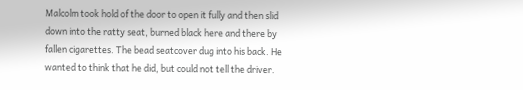Malcolm took hold of the door to open it fully and then slid down into the ratty seat, burned black here and there by fallen cigarettes. The bead seatcover dug into his back. He wanted to think that he did, but could not tell the driver.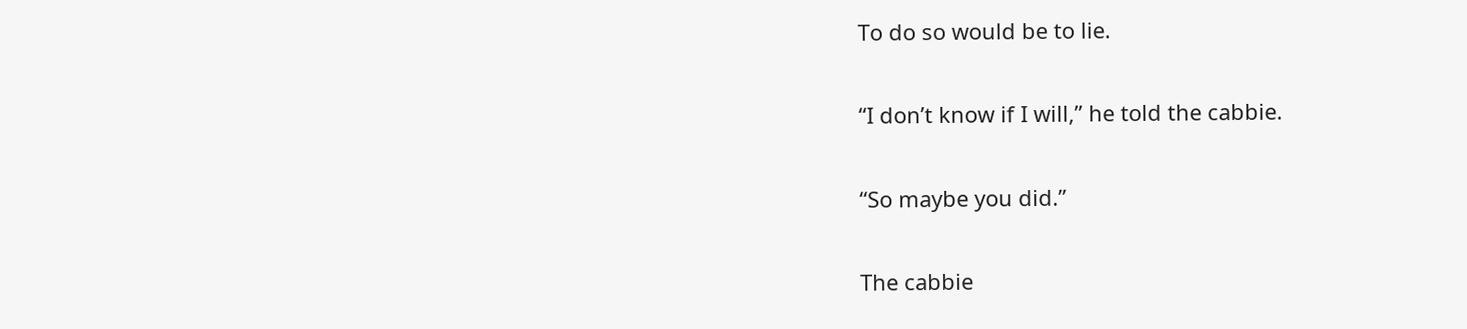To do so would be to lie.

“I don’t know if I will,” he told the cabbie.

“So maybe you did.”

The cabbie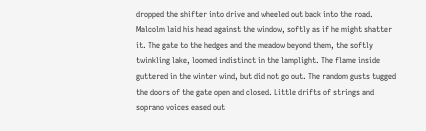dropped the shifter into drive and wheeled out back into the road. Malcolm laid his head against the window, softly as if he might shatter it. The gate to the hedges and the meadow beyond them, the softly twinkling lake, loomed indistinct in the lamplight. The flame inside guttered in the winter wind, but did not go out. The random gusts tugged the doors of the gate open and closed. Little drifts of strings and soprano voices eased out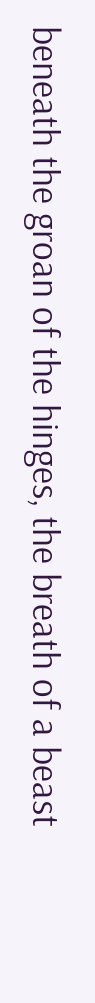beneath the groan of the hinges, the breath of a beast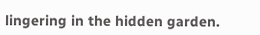lingering in the hidden garden.